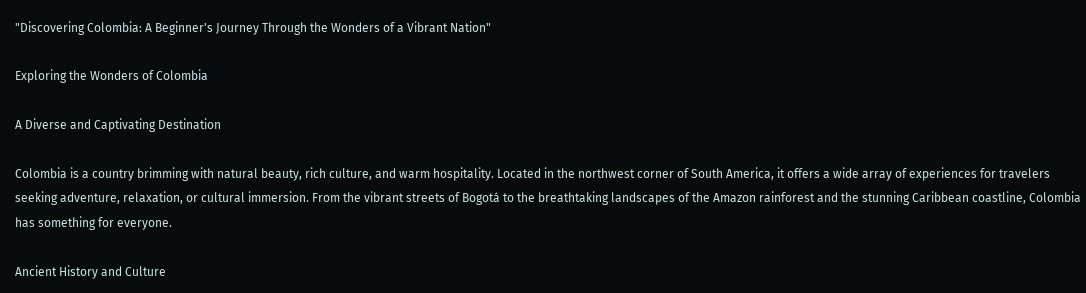"Discovering Colombia: A Beginner's Journey Through the Wonders of a Vibrant Nation"

Exploring the Wonders of Colombia

A Diverse and Captivating Destination

Colombia is a country brimming with natural beauty, rich culture, and warm hospitality. Located in the northwest corner of South America, it offers a wide array of experiences for travelers seeking adventure, relaxation, or cultural immersion. From the vibrant streets of Bogotá to the breathtaking landscapes of the Amazon rainforest and the stunning Caribbean coastline, Colombia has something for everyone.

Ancient History and Culture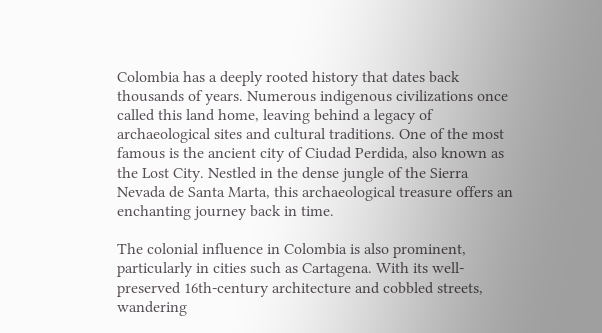Colombia has a deeply rooted history that dates back thousands of years. Numerous indigenous civilizations once called this land home, leaving behind a legacy of archaeological sites and cultural traditions. One of the most famous is the ancient city of Ciudad Perdida, also known as the Lost City. Nestled in the dense jungle of the Sierra Nevada de Santa Marta, this archaeological treasure offers an enchanting journey back in time.

The colonial influence in Colombia is also prominent, particularly in cities such as Cartagena. With its well-preserved 16th-century architecture and cobbled streets, wandering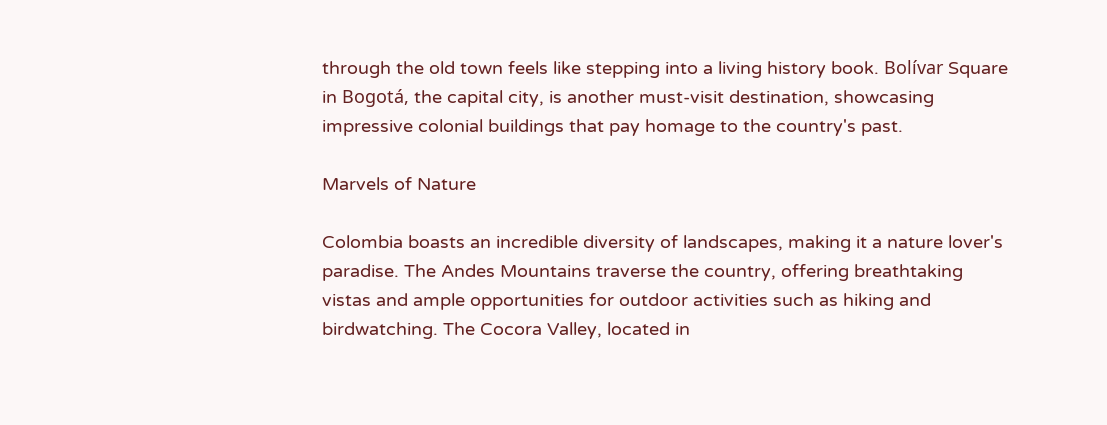through the old town feels like stepping into a living history book. Bolívar Square in Bogotá, the capital city, is another must-visit destination, showcasing impressive colonial buildings that pay homage to the country's past.

Marvels of Nature

Colombia boasts an incredible diversity of landscapes, making it a nature lover's paradise. The Andes Mountains traverse the country, offering breathtaking vistas and ample opportunities for outdoor activities such as hiking and birdwatching. The Cocora Valley, located in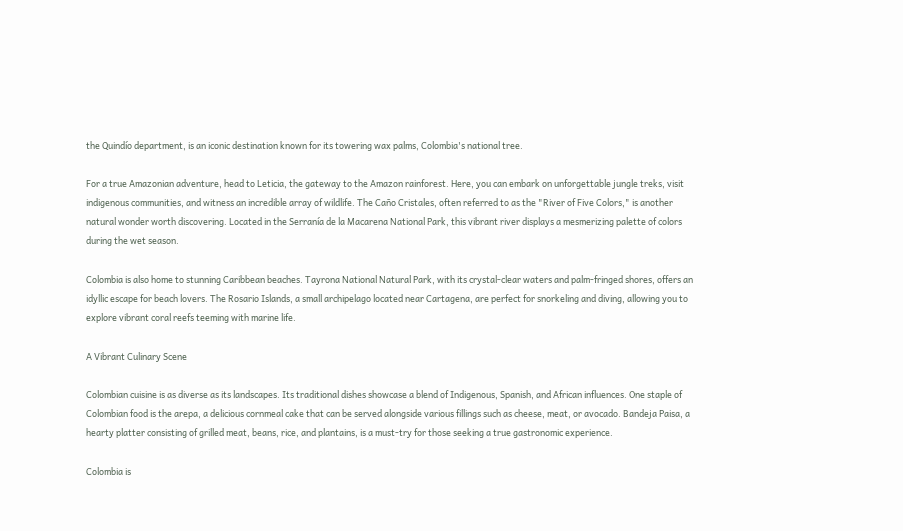the Quindío department, is an iconic destination known for its towering wax palms, Colombia's national tree.

For a true Amazonian adventure, head to Leticia, the gateway to the Amazon rainforest. Here, you can embark on unforgettable jungle treks, visit indigenous communities, and witness an incredible array of wildlife. The Caño Cristales, often referred to as the "River of Five Colors," is another natural wonder worth discovering. Located in the Serranía de la Macarena National Park, this vibrant river displays a mesmerizing palette of colors during the wet season.

Colombia is also home to stunning Caribbean beaches. Tayrona National Natural Park, with its crystal-clear waters and palm-fringed shores, offers an idyllic escape for beach lovers. The Rosario Islands, a small archipelago located near Cartagena, are perfect for snorkeling and diving, allowing you to explore vibrant coral reefs teeming with marine life.

A Vibrant Culinary Scene

Colombian cuisine is as diverse as its landscapes. Its traditional dishes showcase a blend of Indigenous, Spanish, and African influences. One staple of Colombian food is the arepa, a delicious cornmeal cake that can be served alongside various fillings such as cheese, meat, or avocado. Bandeja Paisa, a hearty platter consisting of grilled meat, beans, rice, and plantains, is a must-try for those seeking a true gastronomic experience.

Colombia is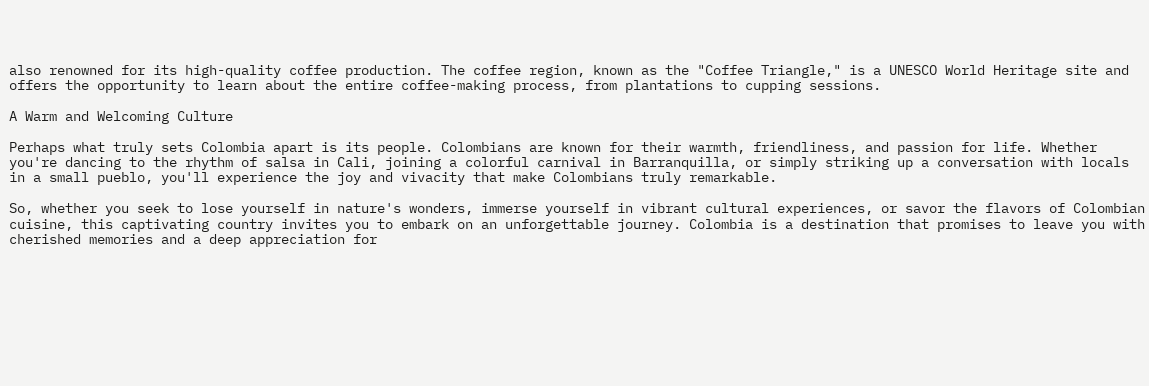also renowned for its high-quality coffee production. The coffee region, known as the "Coffee Triangle," is a UNESCO World Heritage site and offers the opportunity to learn about the entire coffee-making process, from plantations to cupping sessions.

A Warm and Welcoming Culture

Perhaps what truly sets Colombia apart is its people. Colombians are known for their warmth, friendliness, and passion for life. Whether you're dancing to the rhythm of salsa in Cali, joining a colorful carnival in Barranquilla, or simply striking up a conversation with locals in a small pueblo, you'll experience the joy and vivacity that make Colombians truly remarkable.

So, whether you seek to lose yourself in nature's wonders, immerse yourself in vibrant cultural experiences, or savor the flavors of Colombian cuisine, this captivating country invites you to embark on an unforgettable journey. Colombia is a destination that promises to leave you with cherished memories and a deep appreciation for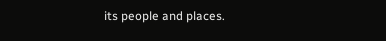its people and places.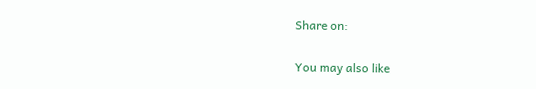Share on:

You may also like